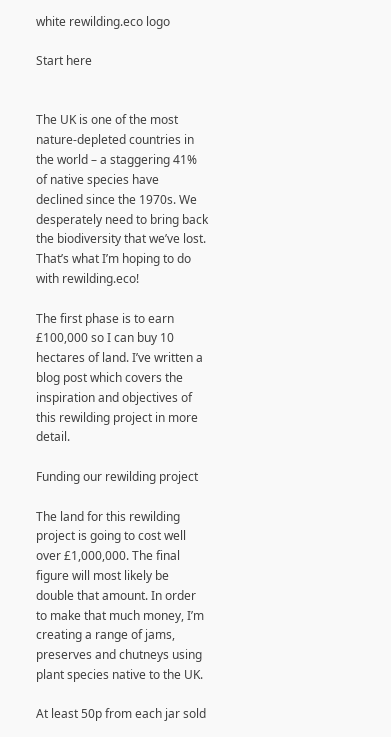white rewilding.eco logo

Start here


The UK is one of the most nature-depleted countries in the world – a staggering 41% of native species have declined since the 1970s. We desperately need to bring back the biodiversity that we’ve lost. That’s what I’m hoping to do with rewilding.eco!

The first phase is to earn £100,000 so I can buy 10 hectares of land. I’ve written a blog post which covers the inspiration and objectives of this rewilding project in more detail.

Funding our rewilding project

The land for this rewilding project is going to cost well over £1,000,000. The final figure will most likely be double that amount. In order to make that much money, I’m creating a range of jams, preserves and chutneys using plant species native to the UK.

At least 50p from each jar sold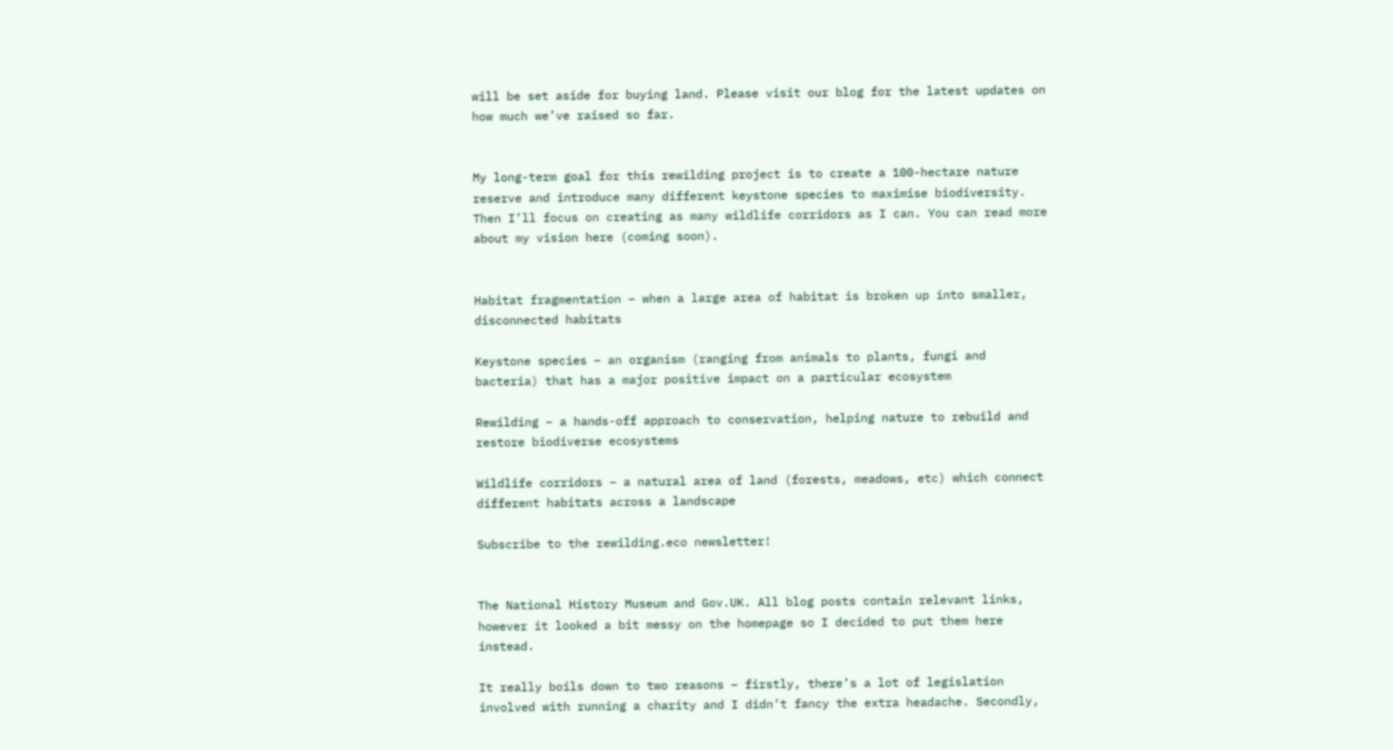will be set aside for buying land. Please visit our blog for the latest updates on how much we’ve raised so far.


My long-term goal for this rewilding project is to create a 100-hectare nature reserve and introduce many different keystone species to maximise biodiversity. Then I’ll focus on creating as many wildlife corridors as I can. You can read more about my vision here (coming soon).


Habitat fragmentation – when a large area of habitat is broken up into smaller, disconnected habitats

Keystone species – an organism (ranging from animals to plants, fungi and bacteria) that has a major positive impact on a particular ecosystem

Rewilding – a hands-off approach to conservation, helping nature to rebuild and restore biodiverse ecosystems

Wildlife corridors – a natural area of land (forests, meadows, etc) which connect different habitats across a landscape

Subscribe to the rewilding.eco newsletter!


The National History Museum and Gov.UK. All blog posts contain relevant links, however it looked a bit messy on the homepage so I decided to put them here instead.

It really boils down to two reasons – firstly, there’s a lot of legislation involved with running a charity and I didn’t fancy the extra headache. Secondly,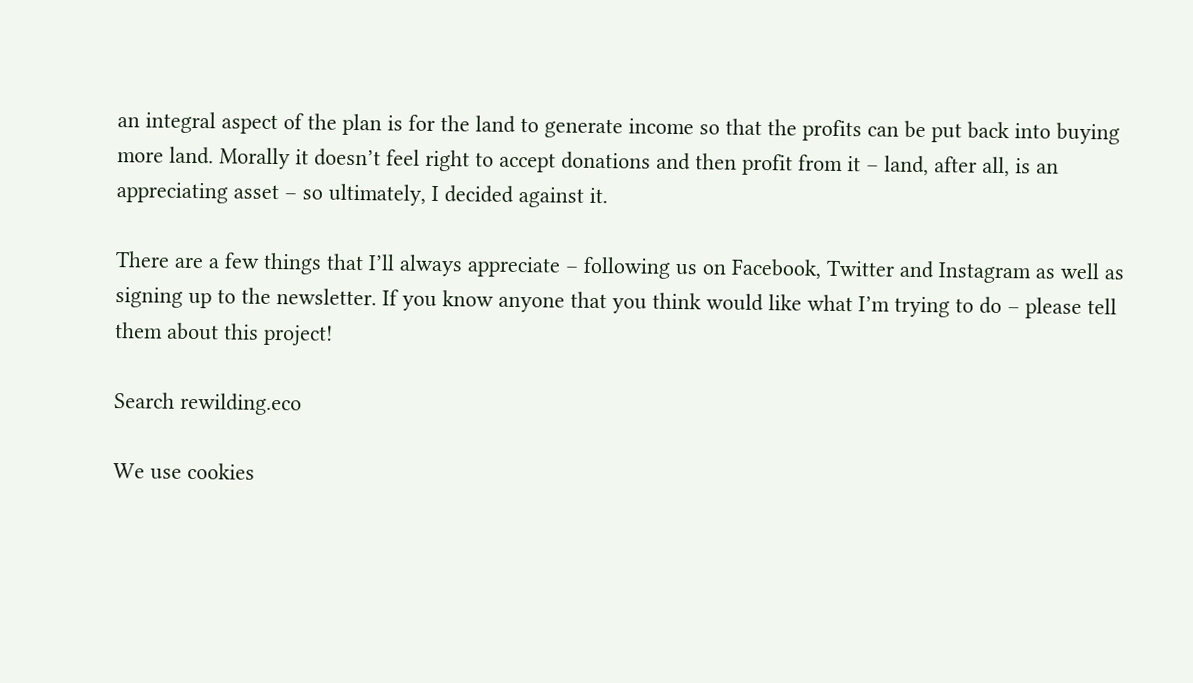an integral aspect of the plan is for the land to generate income so that the profits can be put back into buying more land. Morally it doesn’t feel right to accept donations and then profit from it – land, after all, is an appreciating asset – so ultimately, I decided against it.

There are a few things that I’ll always appreciate – following us on Facebook, Twitter and Instagram as well as signing up to the newsletter. If you know anyone that you think would like what I’m trying to do – please tell them about this project!

Search rewilding.eco

We use cookies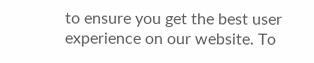to ensure you get the best user experience on our website. To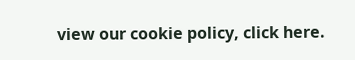view our cookie policy, click here.